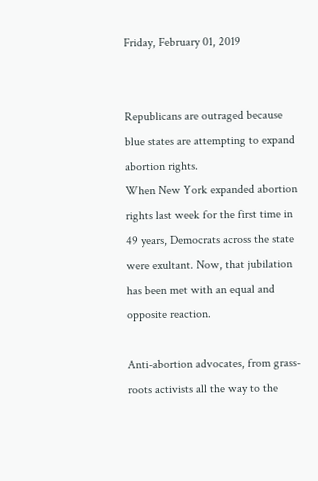Friday, February 01, 2019


Republicans are outraged because blue states are attempting to expand abortion rights.
When New York expanded abortion rights last week for the first time in 49 years, Democrats across the state were exultant. Now, that jubilation has been met with an equal and opposite reaction.

Anti-abortion advocates, from grass-roots activists all the way to the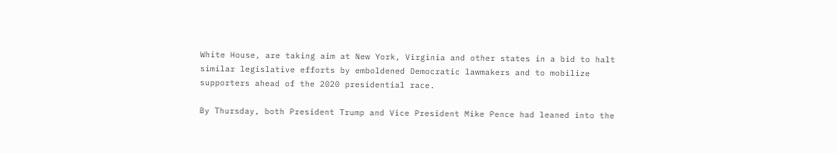White House, are taking aim at New York, Virginia and other states in a bid to halt similar legislative efforts by emboldened Democratic lawmakers and to mobilize supporters ahead of the 2020 presidential race.

By Thursday, both President Trump and Vice President Mike Pence had leaned into the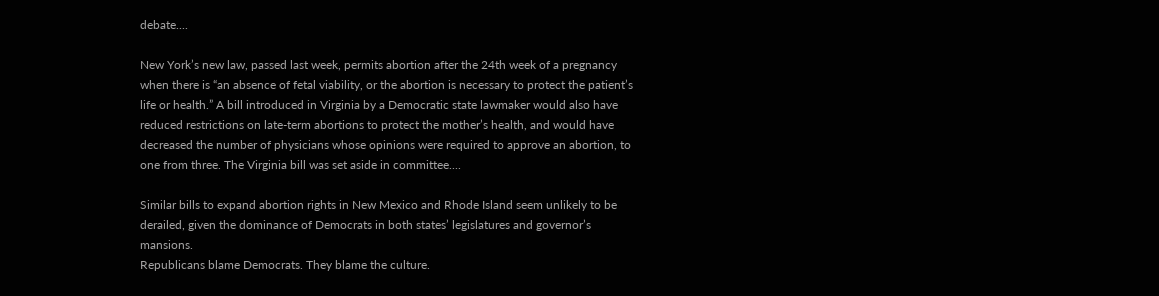debate....

New York’s new law, passed last week, permits abortion after the 24th week of a pregnancy when there is “an absence of fetal viability, or the abortion is necessary to protect the patient’s life or health.” A bill introduced in Virginia by a Democratic state lawmaker would also have reduced restrictions on late-term abortions to protect the mother’s health, and would have decreased the number of physicians whose opinions were required to approve an abortion, to one from three. The Virginia bill was set aside in committee....

Similar bills to expand abortion rights in New Mexico and Rhode Island seem unlikely to be derailed, given the dominance of Democrats in both states’ legislatures and governor’s mansions.
Republicans blame Democrats. They blame the culture.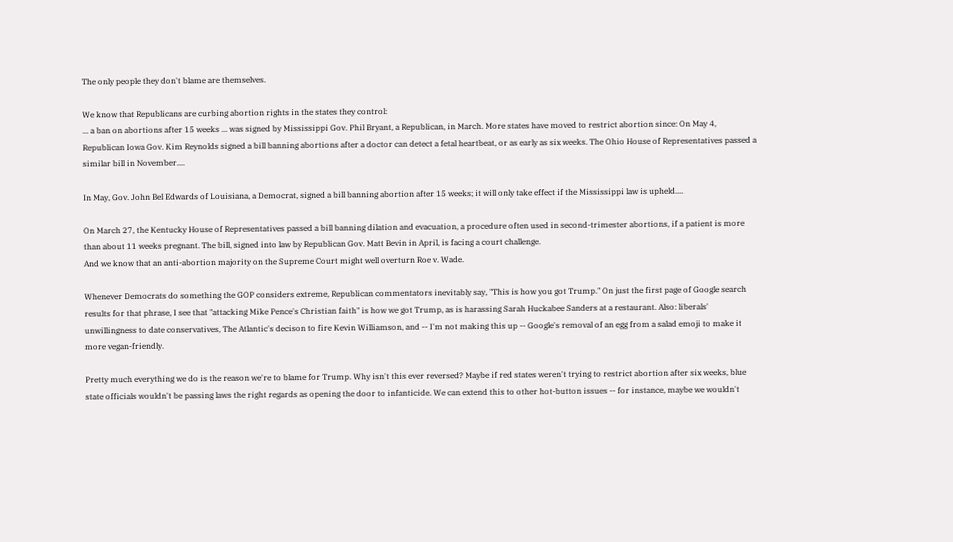The only people they don't blame are themselves.

We know that Republicans are curbing abortion rights in the states they control:
... a ban on abortions after 15 weeks ... was signed by Mississippi Gov. Phil Bryant, a Republican, in March. More states have moved to restrict abortion since: On May 4, Republican Iowa Gov. Kim Reynolds signed a bill banning abortions after a doctor can detect a fetal heartbeat, or as early as six weeks. The Ohio House of Representatives passed a similar bill in November....

In May, Gov. John Bel Edwards of Louisiana, a Democrat, signed a bill banning abortion after 15 weeks; it will only take effect if the Mississippi law is upheld....

On March 27, the Kentucky House of Representatives passed a bill banning dilation and evacuation, a procedure often used in second-trimester abortions, if a patient is more than about 11 weeks pregnant. The bill, signed into law by Republican Gov. Matt Bevin in April, is facing a court challenge.
And we know that an anti-abortion majority on the Supreme Court might well overturn Roe v. Wade.

Whenever Democrats do something the GOP considers extreme, Republican commentators inevitably say, "This is how you got Trump." On just the first page of Google search results for that phrase, I see that "attacking Mike Pence's Christian faith" is how we got Trump, as is harassing Sarah Huckabee Sanders at a restaurant. Also: liberals' unwillingness to date conservatives, The Atlantic's decison to fire Kevin Williamson, and -- I'm not making this up -- Google's removal of an egg from a salad emoji to make it more vegan-friendly.

Pretty much everything we do is the reason we're to blame for Trump. Why isn't this ever reversed? Maybe if red states weren't trying to restrict abortion after six weeks, blue state officials wouldn't be passing laws the right regards as opening the door to infanticide. We can extend this to other hot-button issues -- for instance, maybe we wouldn't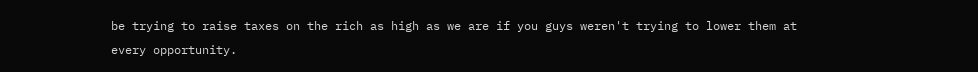be trying to raise taxes on the rich as high as we are if you guys weren't trying to lower them at every opportunity.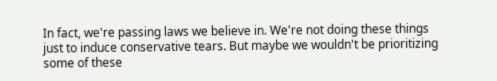In fact, we're passing laws we believe in. We're not doing these things just to induce conservative tears. But maybe we wouldn't be prioritizing some of these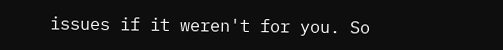issues if it weren't for you. So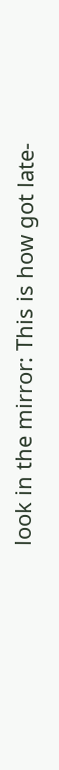look in the mirror: This is how got late-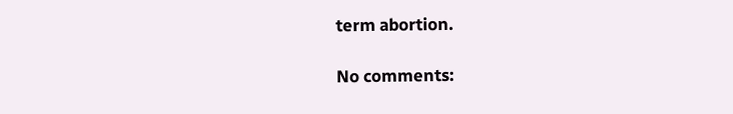term abortion.

No comments: